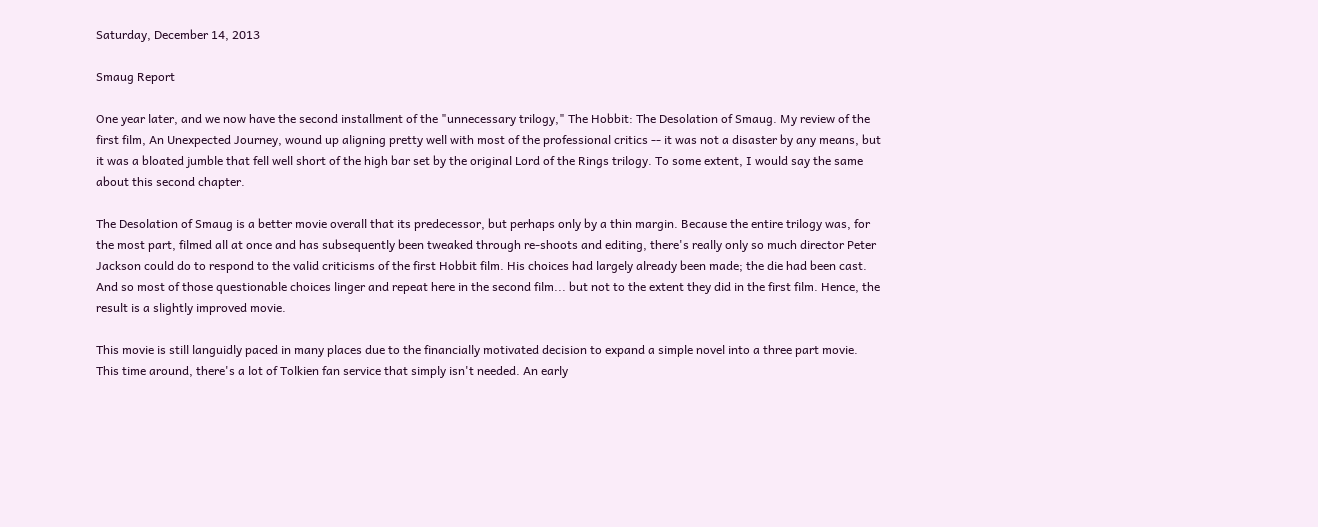Saturday, December 14, 2013

Smaug Report

One year later, and we now have the second installment of the "unnecessary trilogy," The Hobbit: The Desolation of Smaug. My review of the first film, An Unexpected Journey, wound up aligning pretty well with most of the professional critics -- it was not a disaster by any means, but it was a bloated jumble that fell well short of the high bar set by the original Lord of the Rings trilogy. To some extent, I would say the same about this second chapter.

The Desolation of Smaug is a better movie overall that its predecessor, but perhaps only by a thin margin. Because the entire trilogy was, for the most part, filmed all at once and has subsequently been tweaked through re-shoots and editing, there's really only so much director Peter Jackson could do to respond to the valid criticisms of the first Hobbit film. His choices had largely already been made; the die had been cast. And so most of those questionable choices linger and repeat here in the second film... but not to the extent they did in the first film. Hence, the result is a slightly improved movie.

This movie is still languidly paced in many places due to the financially motivated decision to expand a simple novel into a three part movie. This time around, there's a lot of Tolkien fan service that simply isn't needed. An early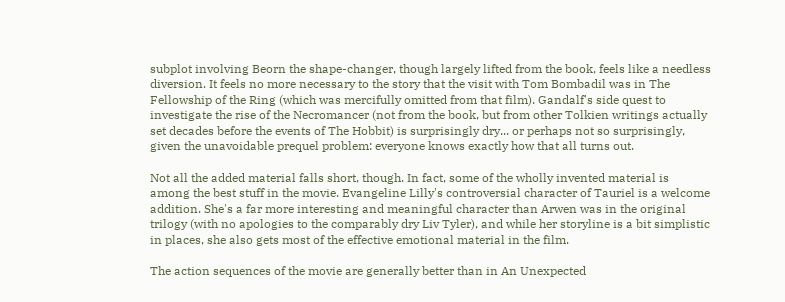subplot involving Beorn the shape-changer, though largely lifted from the book, feels like a needless diversion. It feels no more necessary to the story that the visit with Tom Bombadil was in The Fellowship of the Ring (which was mercifully omitted from that film). Gandalf's side quest to investigate the rise of the Necromancer (not from the book, but from other Tolkien writings actually set decades before the events of The Hobbit) is surprisingly dry... or perhaps not so surprisingly, given the unavoidable prequel problem: everyone knows exactly how that all turns out.

Not all the added material falls short, though. In fact, some of the wholly invented material is among the best stuff in the movie. Evangeline Lilly's controversial character of Tauriel is a welcome addition. She's a far more interesting and meaningful character than Arwen was in the original trilogy (with no apologies to the comparably dry Liv Tyler), and while her storyline is a bit simplistic in places, she also gets most of the effective emotional material in the film.

The action sequences of the movie are generally better than in An Unexpected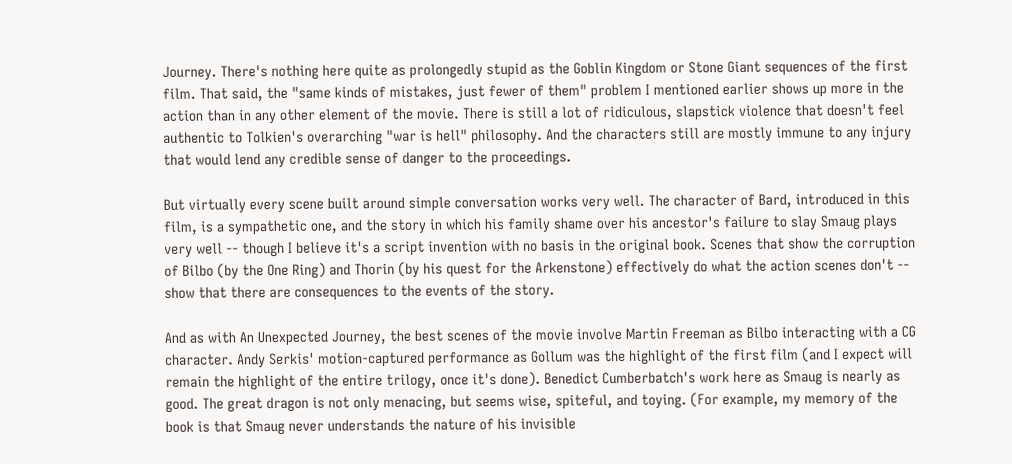Journey. There's nothing here quite as prolongedly stupid as the Goblin Kingdom or Stone Giant sequences of the first film. That said, the "same kinds of mistakes, just fewer of them" problem I mentioned earlier shows up more in the action than in any other element of the movie. There is still a lot of ridiculous, slapstick violence that doesn't feel authentic to Tolkien's overarching "war is hell" philosophy. And the characters still are mostly immune to any injury that would lend any credible sense of danger to the proceedings.

But virtually every scene built around simple conversation works very well. The character of Bard, introduced in this film, is a sympathetic one, and the story in which his family shame over his ancestor's failure to slay Smaug plays very well -- though I believe it's a script invention with no basis in the original book. Scenes that show the corruption of Bilbo (by the One Ring) and Thorin (by his quest for the Arkenstone) effectively do what the action scenes don't -- show that there are consequences to the events of the story.

And as with An Unexpected Journey, the best scenes of the movie involve Martin Freeman as Bilbo interacting with a CG character. Andy Serkis' motion-captured performance as Gollum was the highlight of the first film (and I expect will remain the highlight of the entire trilogy, once it's done). Benedict Cumberbatch's work here as Smaug is nearly as good. The great dragon is not only menacing, but seems wise, spiteful, and toying. (For example, my memory of the book is that Smaug never understands the nature of his invisible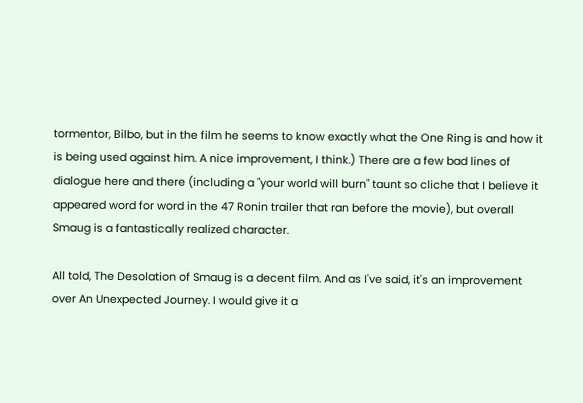tormentor, Bilbo, but in the film he seems to know exactly what the One Ring is and how it is being used against him. A nice improvement, I think.) There are a few bad lines of dialogue here and there (including a "your world will burn" taunt so cliche that I believe it appeared word for word in the 47 Ronin trailer that ran before the movie), but overall Smaug is a fantastically realized character.

All told, The Desolation of Smaug is a decent film. And as I've said, it's an improvement over An Unexpected Journey. I would give it a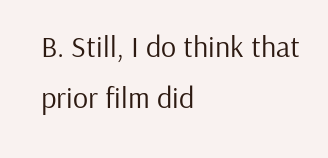B. Still, I do think that prior film did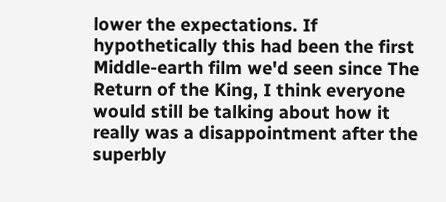lower the expectations. If hypothetically this had been the first Middle-earth film we'd seen since The Return of the King, I think everyone would still be talking about how it really was a disappointment after the superbly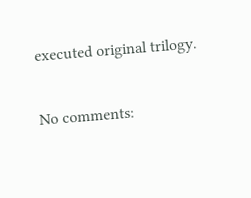executed original trilogy.

No comments: